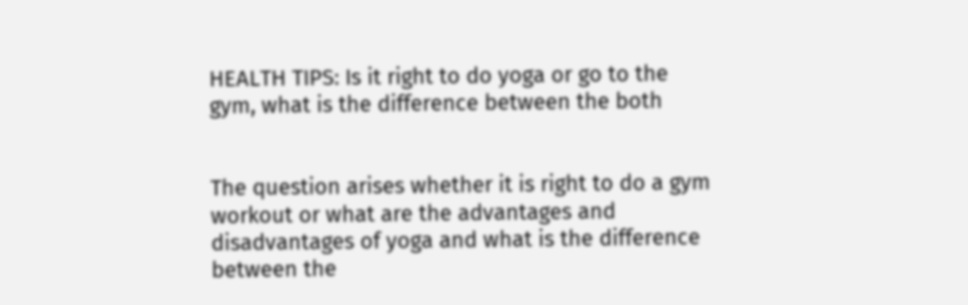HEALTH TIPS: Is it right to do yoga or go to the gym, what is the difference between the both


The question arises whether it is right to do a gym workout or what are the advantages and disadvantages of yoga and what is the difference between the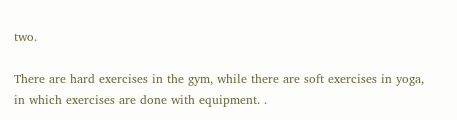two.

There are hard exercises in the gym, while there are soft exercises in yoga, in which exercises are done with equipment. .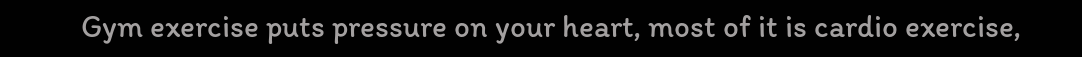Gym exercise puts pressure on your heart, most of it is cardio exercise,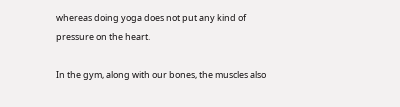whereas doing yoga does not put any kind of pressure on the heart.

In the gym, along with our bones, the muscles also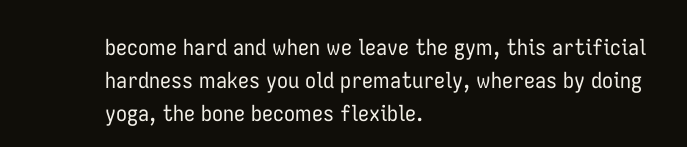become hard and when we leave the gym, this artificial hardness makes you old prematurely, whereas by doing yoga, the bone becomes flexible.